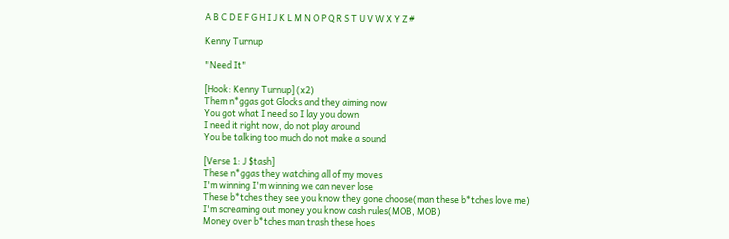A B C D E F G H I J K L M N O P Q R S T U V W X Y Z #

Kenny Turnup

"Need It"

[Hook: Kenny Turnup] (x2)
Them n*ggas got Glocks and they aiming now
You got what I need so I lay you down
I need it right now, do not play around
You be talking too much do not make a sound

[Verse 1: J $tash]
These n*ggas they watching all of my moves
I'm winning I'm winning we can never lose
These b*tches they see you know they gone choose(man these b*tches love me)
I'm screaming out money you know cash rules(MOB, MOB)
Money over b*tches man trash these hoes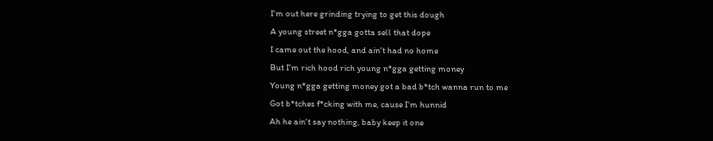I'm out here grinding trying to get this dough
A young street n*gga gotta sell that dope
I came out the hood, and ain't had no home
But I'm rich hood rich young n*gga getting money
Young n*gga getting money got a bad b*tch wanna run to me
Got b*tches f*cking with me, cause I'm hunnid
Ah he ain't say nothing, baby keep it one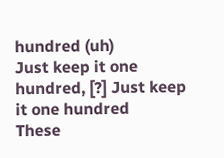hundred (uh)
Just keep it one hundred, [?] Just keep it one hundred
These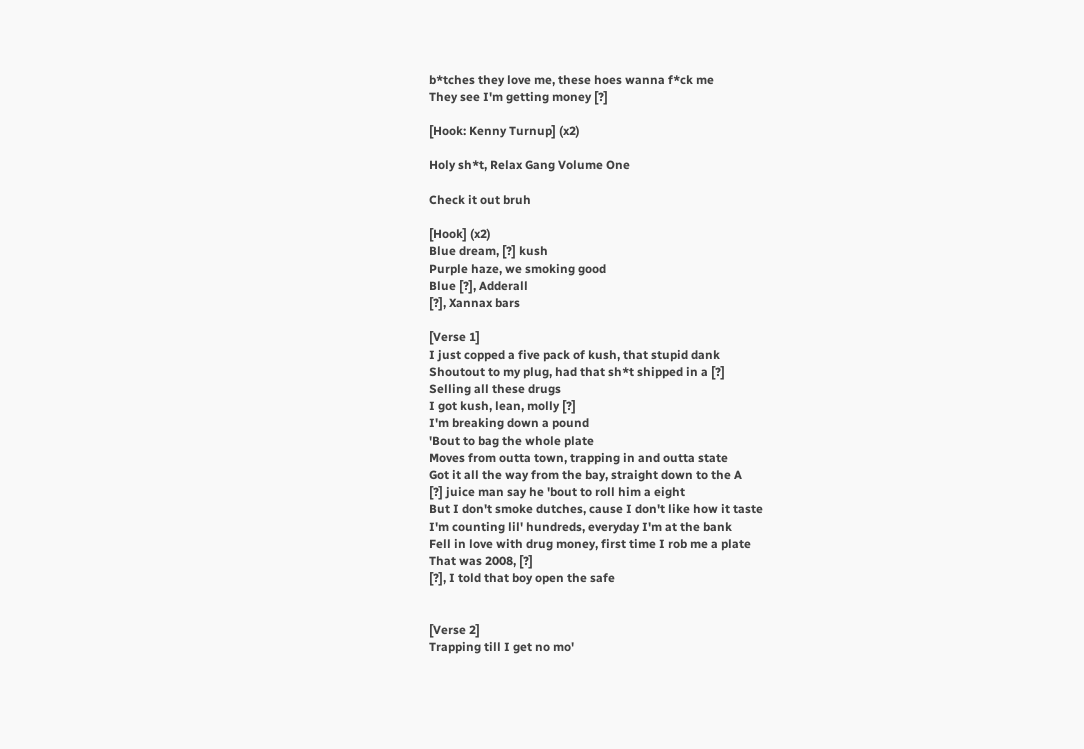b*tches they love me, these hoes wanna f*ck me
They see I'm getting money [?]

[Hook: Kenny Turnup] (x2)

Holy sh*t, Relax Gang Volume One

Check it out bruh

[Hook] (x2)
Blue dream, [?] kush
Purple haze, we smoking good
Blue [?], Adderall
[?], Xannax bars

[Verse 1]
I just copped a five pack of kush, that stupid dank
Shoutout to my plug, had that sh*t shipped in a [?]
Selling all these drugs
I got kush, lean, molly [?]
I'm breaking down a pound
'Bout to bag the whole plate
Moves from outta town, trapping in and outta state
Got it all the way from the bay, straight down to the A
[?] juice man say he 'bout to roll him a eight
But I don't smoke dutches, cause I don't like how it taste
I'm counting lil' hundreds, everyday I'm at the bank
Fell in love with drug money, first time I rob me a plate
That was 2008, [?]
[?], I told that boy open the safe


[Verse 2]
Trapping till I get no mo'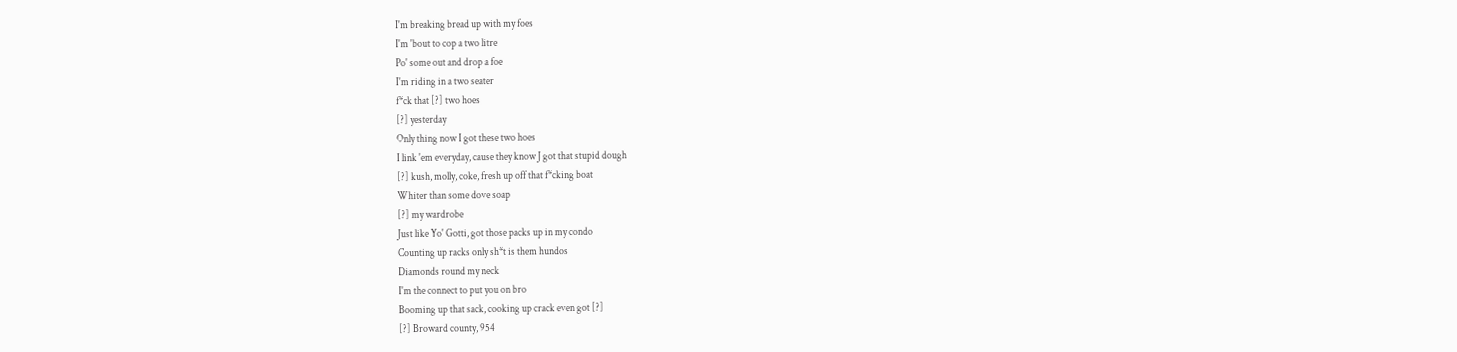I'm breaking bread up with my foes
I'm 'bout to cop a two litre
Po' some out and drop a foe
I'm riding in a two seater
f*ck that [?] two hoes
[?] yesterday
Only thing now I got these two hoes
I link 'em everyday, cause they know J got that stupid dough
[?] kush, molly, coke, fresh up off that f*cking boat
Whiter than some dove soap
[?] my wardrobe
Just like Yo' Gotti, got those packs up in my condo
Counting up racks only sh*t is them hundos
Diamonds round my neck
I'm the connect to put you on bro
Booming up that sack, cooking up crack even got [?]
[?] Broward county, 954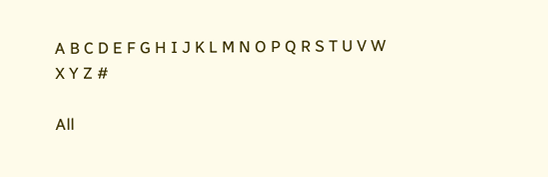A B C D E F G H I J K L M N O P Q R S T U V W X Y Z #

All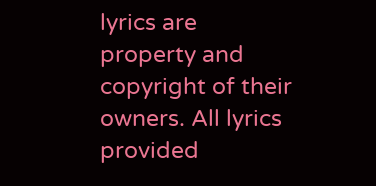lyrics are property and copyright of their owners. All lyrics provided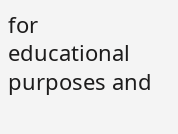for educational purposes and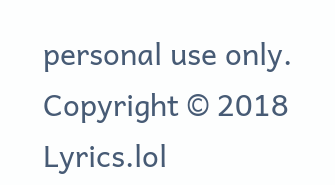personal use only.
Copyright © 2018 Lyrics.lol